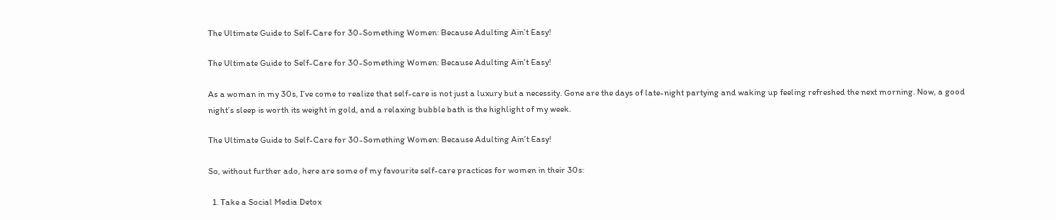The Ultimate Guide to Self-Care for 30-Something Women: Because Adulting Ain’t Easy!

The Ultimate Guide to Self-Care for 30-Something Women: Because Adulting Ain't Easy!

As a woman in my 30s, I’ve come to realize that self-care is not just a luxury but a necessity. Gone are the days of late-night partying and waking up feeling refreshed the next morning. Now, a good night’s sleep is worth its weight in gold, and a relaxing bubble bath is the highlight of my week.

The Ultimate Guide to Self-Care for 30-Something Women: Because Adulting Ain’t Easy!

So, without further ado, here are some of my favourite self-care practices for women in their 30s:

  1. Take a Social Media Detox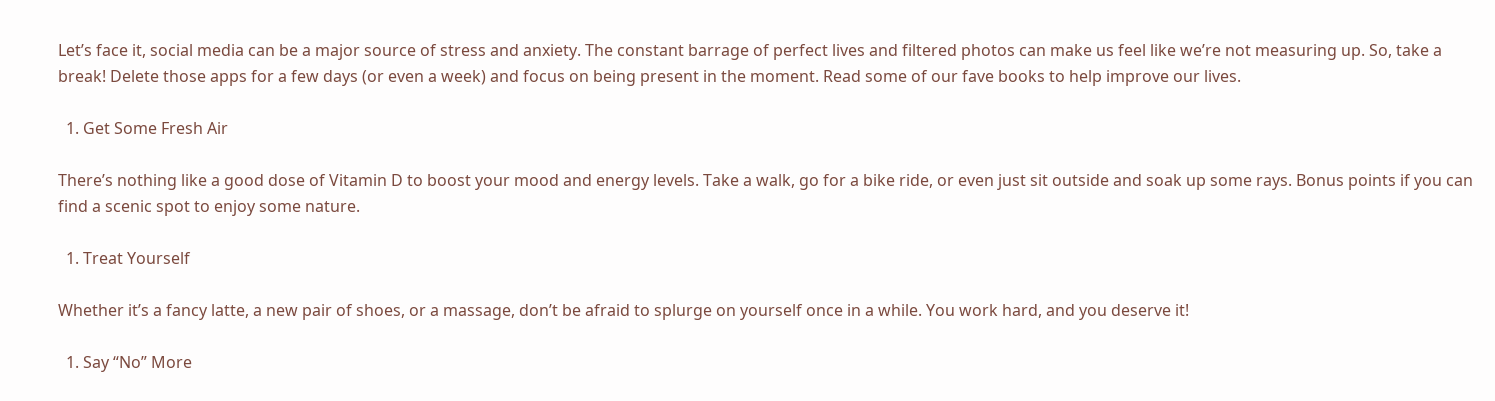Let’s face it, social media can be a major source of stress and anxiety. The constant barrage of perfect lives and filtered photos can make us feel like we’re not measuring up. So, take a break! Delete those apps for a few days (or even a week) and focus on being present in the moment. Read some of our fave books to help improve our lives.

  1. Get Some Fresh Air

There’s nothing like a good dose of Vitamin D to boost your mood and energy levels. Take a walk, go for a bike ride, or even just sit outside and soak up some rays. Bonus points if you can find a scenic spot to enjoy some nature.

  1. Treat Yourself

Whether it’s a fancy latte, a new pair of shoes, or a massage, don’t be afraid to splurge on yourself once in a while. You work hard, and you deserve it!

  1. Say “No” More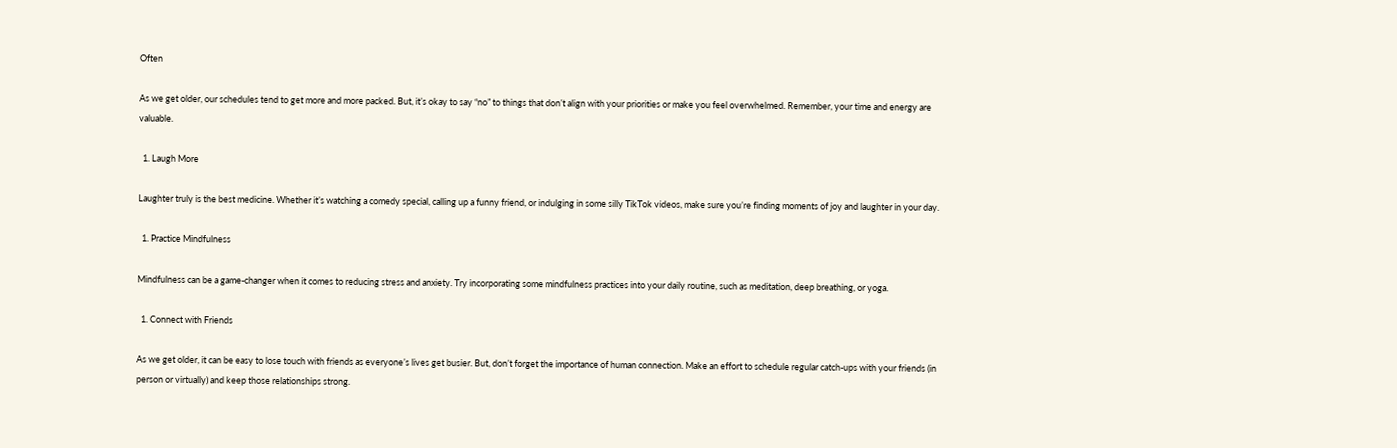Often

As we get older, our schedules tend to get more and more packed. But, it’s okay to say “no” to things that don’t align with your priorities or make you feel overwhelmed. Remember, your time and energy are valuable.

  1. Laugh More

Laughter truly is the best medicine. Whether it’s watching a comedy special, calling up a funny friend, or indulging in some silly TikTok videos, make sure you’re finding moments of joy and laughter in your day.

  1. Practice Mindfulness

Mindfulness can be a game-changer when it comes to reducing stress and anxiety. Try incorporating some mindfulness practices into your daily routine, such as meditation, deep breathing, or yoga.

  1. Connect with Friends

As we get older, it can be easy to lose touch with friends as everyone’s lives get busier. But, don’t forget the importance of human connection. Make an effort to schedule regular catch-ups with your friends (in person or virtually) and keep those relationships strong.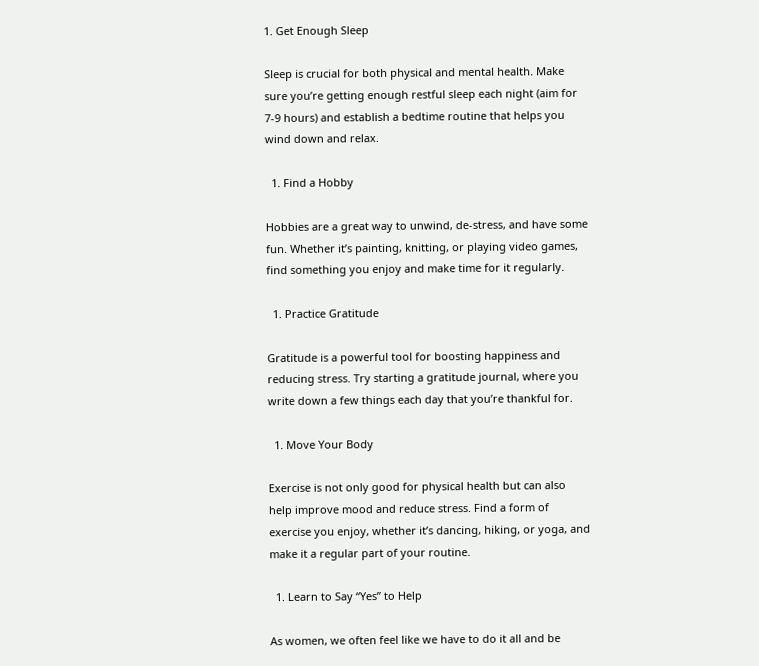1. Get Enough Sleep

Sleep is crucial for both physical and mental health. Make sure you’re getting enough restful sleep each night (aim for 7-9 hours) and establish a bedtime routine that helps you wind down and relax.

  1. Find a Hobby

Hobbies are a great way to unwind, de-stress, and have some fun. Whether it’s painting, knitting, or playing video games, find something you enjoy and make time for it regularly.

  1. Practice Gratitude

Gratitude is a powerful tool for boosting happiness and reducing stress. Try starting a gratitude journal, where you write down a few things each day that you’re thankful for.

  1. Move Your Body

Exercise is not only good for physical health but can also help improve mood and reduce stress. Find a form of exercise you enjoy, whether it’s dancing, hiking, or yoga, and make it a regular part of your routine.

  1. Learn to Say “Yes” to Help

As women, we often feel like we have to do it all and be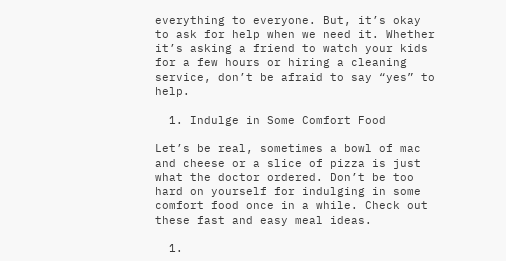everything to everyone. But, it’s okay to ask for help when we need it. Whether it’s asking a friend to watch your kids for a few hours or hiring a cleaning service, don’t be afraid to say “yes” to help.

  1. Indulge in Some Comfort Food

Let’s be real, sometimes a bowl of mac and cheese or a slice of pizza is just what the doctor ordered. Don’t be too hard on yourself for indulging in some comfort food once in a while. Check out these fast and easy meal ideas.

  1.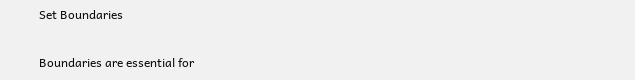Set Boundaries

Boundaries are essential for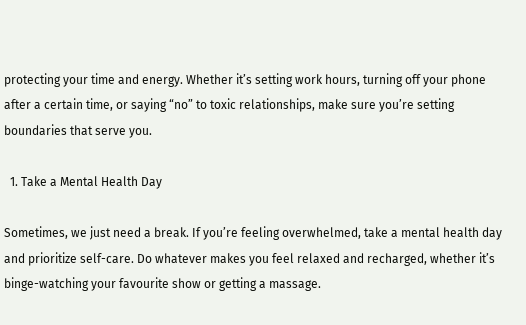protecting your time and energy. Whether it’s setting work hours, turning off your phone after a certain time, or saying “no” to toxic relationships, make sure you’re setting boundaries that serve you.

  1. Take a Mental Health Day

Sometimes, we just need a break. If you’re feeling overwhelmed, take a mental health day and prioritize self-care. Do whatever makes you feel relaxed and recharged, whether it’s binge-watching your favourite show or getting a massage.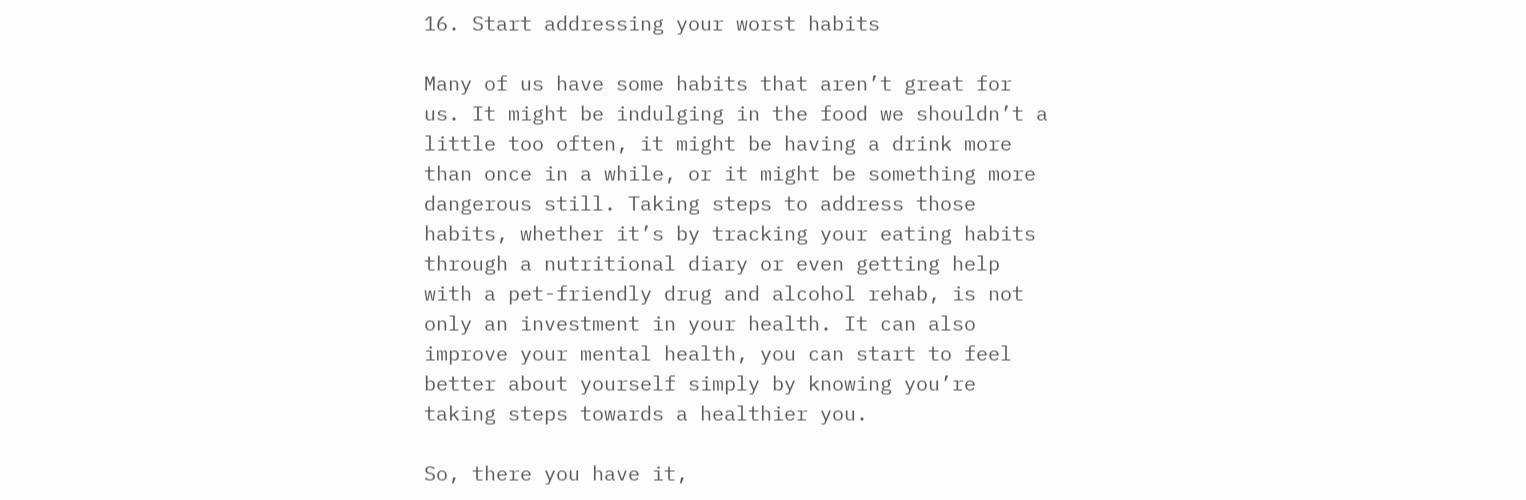16. Start addressing your worst habits

Many of us have some habits that aren’t great for us. It might be indulging in the food we shouldn’t a little too often, it might be having a drink more than once in a while, or it might be something more dangerous still. Taking steps to address those habits, whether it’s by tracking your eating habits through a nutritional diary or even getting help with a pet-friendly drug and alcohol rehab, is not only an investment in your health. It can also improve your mental health, you can start to feel better about yourself simply by knowing you’re taking steps towards a healthier you.

So, there you have it,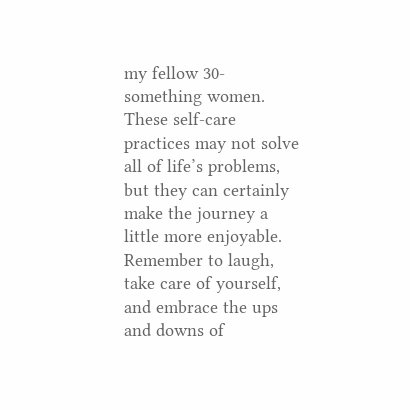my fellow 30-something women. These self-care practices may not solve all of life’s problems, but they can certainly make the journey a little more enjoyable. Remember to laugh, take care of yourself, and embrace the ups and downs of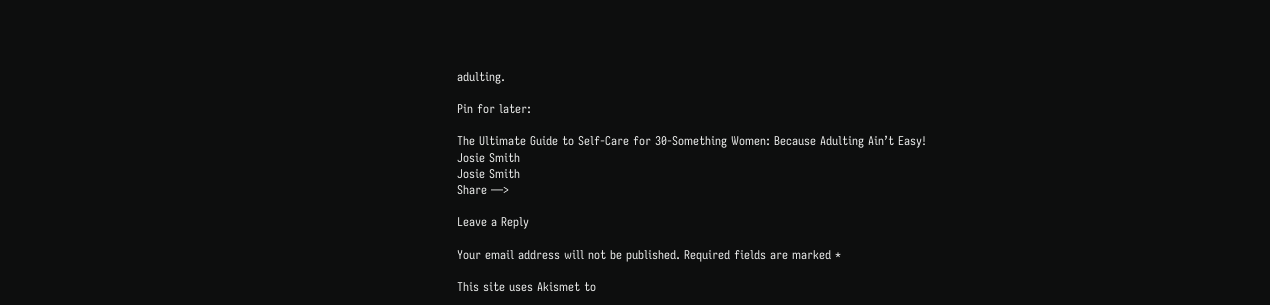adulting.

Pin for later:

The Ultimate Guide to Self-Care for 30-Something Women: Because Adulting Ain’t Easy!
Josie Smith
Josie Smith
Share —>

Leave a Reply

Your email address will not be published. Required fields are marked *

This site uses Akismet to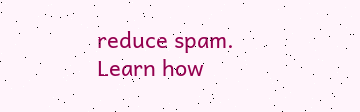reduce spam. Learn how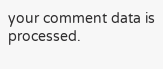your comment data is processed.